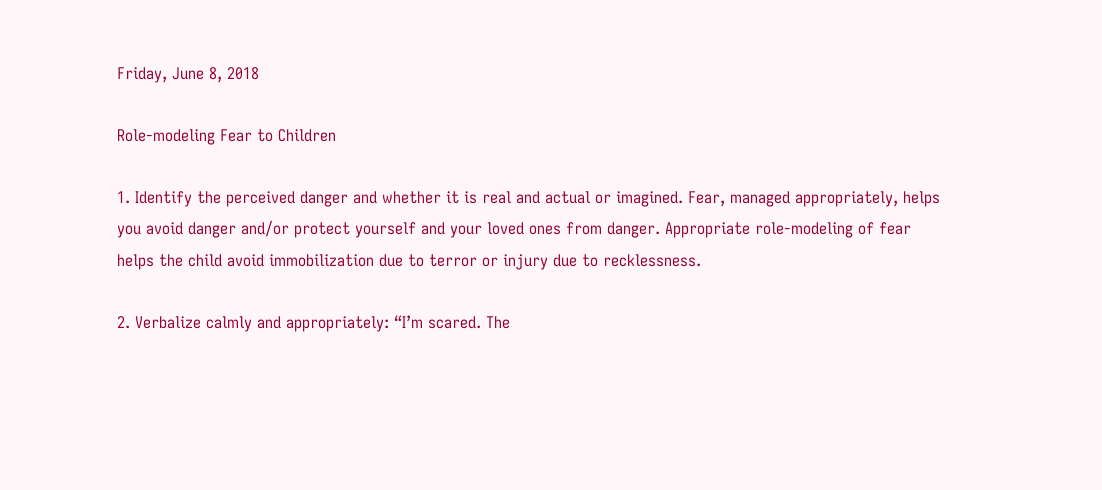Friday, June 8, 2018

Role-modeling Fear to Children

1. Identify the perceived danger and whether it is real and actual or imagined. Fear, managed appropriately, helps you avoid danger and/or protect yourself and your loved ones from danger. Appropriate role-modeling of fear helps the child avoid immobilization due to terror or injury due to recklessness.

2. Verbalize calmly and appropriately: “I’m scared. The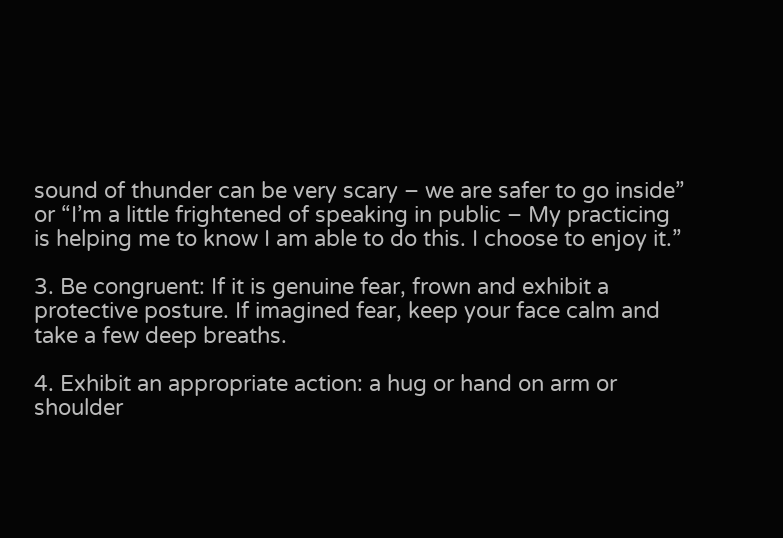sound of thunder can be very scary – we are safer to go inside” or “I’m a little frightened of speaking in public – My practicing is helping me to know I am able to do this. I choose to enjoy it.”

3. Be congruent: If it is genuine fear, frown and exhibit a protective posture. If imagined fear, keep your face calm and take a few deep breaths.

4. Exhibit an appropriate action: a hug or hand on arm or shoulder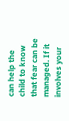can help the child to know that fear can be managed. If it involves your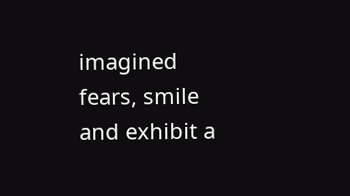imagined fears, smile and exhibit a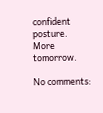confident posture.
More tomorrow.

No comments: